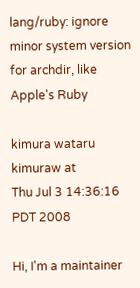lang/ruby: ignore minor system version for archdir, like Apple's Ruby

kimura wataru kimuraw at
Thu Jul 3 14:36:16 PDT 2008

Hi, I'm a maintainer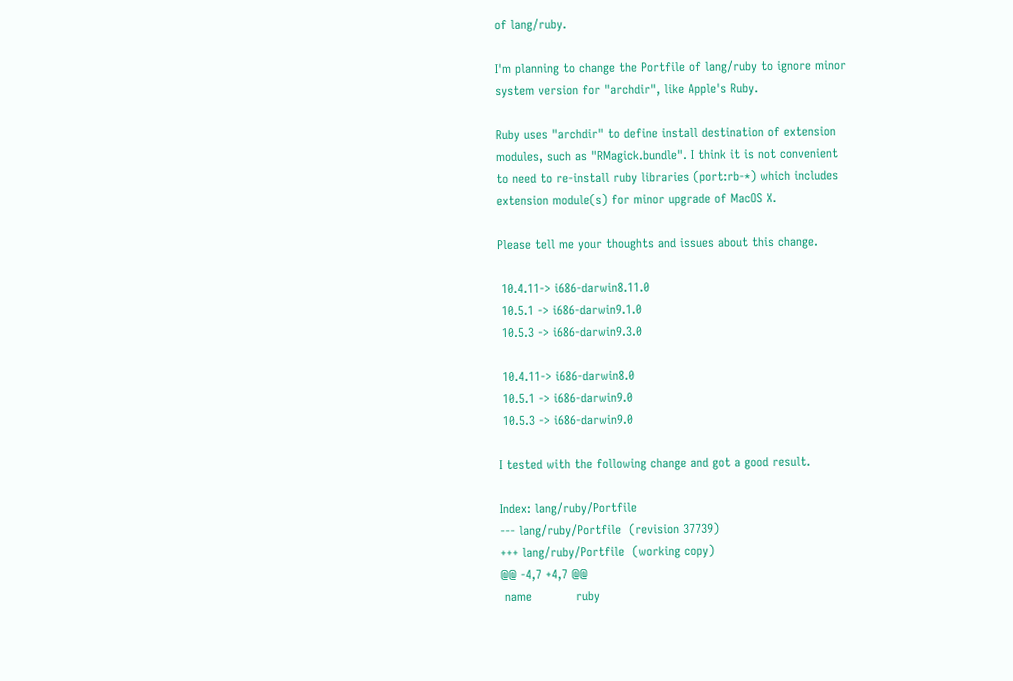of lang/ruby.

I'm planning to change the Portfile of lang/ruby to ignore minor
system version for "archdir", like Apple's Ruby.

Ruby uses "archdir" to define install destination of extension
modules, such as "RMagick.bundle". I think it is not convenient
to need to re-install ruby libraries (port:rb-*) which includes
extension module(s) for minor upgrade of MacOS X.

Please tell me your thoughts and issues about this change.

 10.4.11-> i686-darwin8.11.0
 10.5.1 -> i686-darwin9.1.0
 10.5.3 -> i686-darwin9.3.0

 10.4.11-> i686-darwin8.0
 10.5.1 -> i686-darwin9.0
 10.5.3 -> i686-darwin9.0

I tested with the following change and got a good result.

Index: lang/ruby/Portfile
--- lang/ruby/Portfile  (revision 37739)
+++ lang/ruby/Portfile  (working copy)
@@ -4,7 +4,7 @@
 name           ruby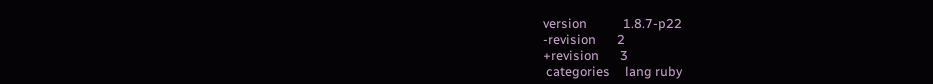version            1.8.7-p22
-revision       2
+revision       3
 categories     lang ruby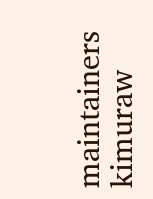maintainers        kimuraw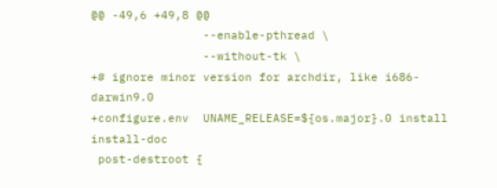@@ -49,6 +49,8 @@
                --enable-pthread \
                --without-tk \
+# ignore minor version for archdir, like i686-darwin9.0
+configure.env  UNAME_RELEASE=${os.major}.0 install install-doc
 post-destroot {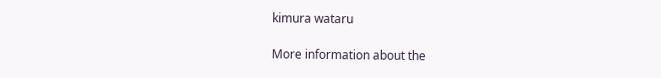kimura wataru

More information about the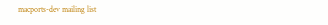macports-dev mailing list